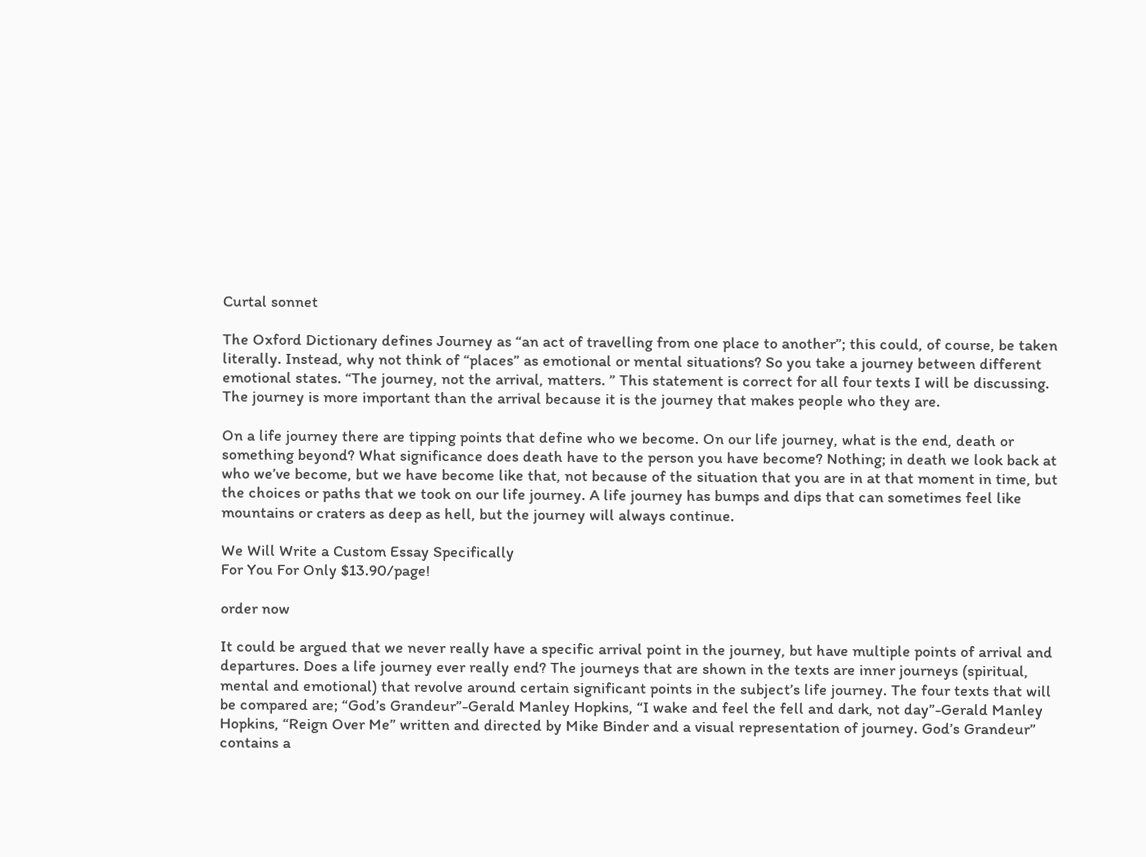Curtal sonnet

The Oxford Dictionary defines Journey as “an act of travelling from one place to another”; this could, of course, be taken literally. Instead, why not think of “places” as emotional or mental situations? So you take a journey between different emotional states. “The journey, not the arrival, matters. ” This statement is correct for all four texts I will be discussing. The journey is more important than the arrival because it is the journey that makes people who they are.

On a life journey there are tipping points that define who we become. On our life journey, what is the end, death or something beyond? What significance does death have to the person you have become? Nothing; in death we look back at who we’ve become, but we have become like that, not because of the situation that you are in at that moment in time, but the choices or paths that we took on our life journey. A life journey has bumps and dips that can sometimes feel like mountains or craters as deep as hell, but the journey will always continue.

We Will Write a Custom Essay Specifically
For You For Only $13.90/page!

order now

It could be argued that we never really have a specific arrival point in the journey, but have multiple points of arrival and departures. Does a life journey ever really end? The journeys that are shown in the texts are inner journeys (spiritual, mental and emotional) that revolve around certain significant points in the subject’s life journey. The four texts that will be compared are; “God’s Grandeur”-Gerald Manley Hopkins, “I wake and feel the fell and dark, not day”-Gerald Manley Hopkins, “Reign Over Me” written and directed by Mike Binder and a visual representation of journey. God’s Grandeur” contains a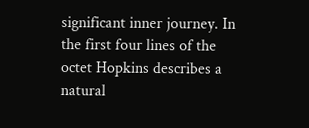significant inner journey. In the first four lines of the octet Hopkins describes a natural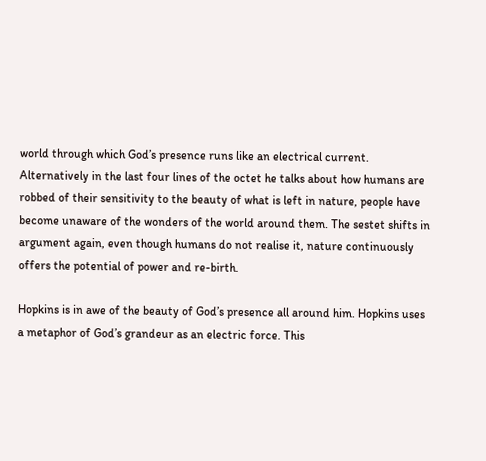world through which God’s presence runs like an electrical current. Alternatively in the last four lines of the octet he talks about how humans are robbed of their sensitivity to the beauty of what is left in nature, people have become unaware of the wonders of the world around them. The sestet shifts in argument again, even though humans do not realise it, nature continuously offers the potential of power and re-birth.

Hopkins is in awe of the beauty of God’s presence all around him. Hopkins uses a metaphor of God’s grandeur as an electric force. This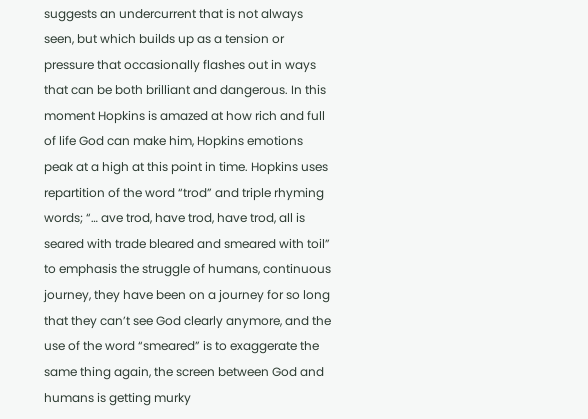suggests an undercurrent that is not always seen, but which builds up as a tension or pressure that occasionally flashes out in ways that can be both brilliant and dangerous. In this moment Hopkins is amazed at how rich and full of life God can make him, Hopkins emotions peak at a high at this point in time. Hopkins uses repartition of the word “trod” and triple rhyming words; “… ave trod, have trod, have trod, all is seared with trade bleared and smeared with toil” to emphasis the struggle of humans, continuous journey, they have been on a journey for so long that they can’t see God clearly anymore, and the use of the word “smeared” is to exaggerate the same thing again, the screen between God and humans is getting murky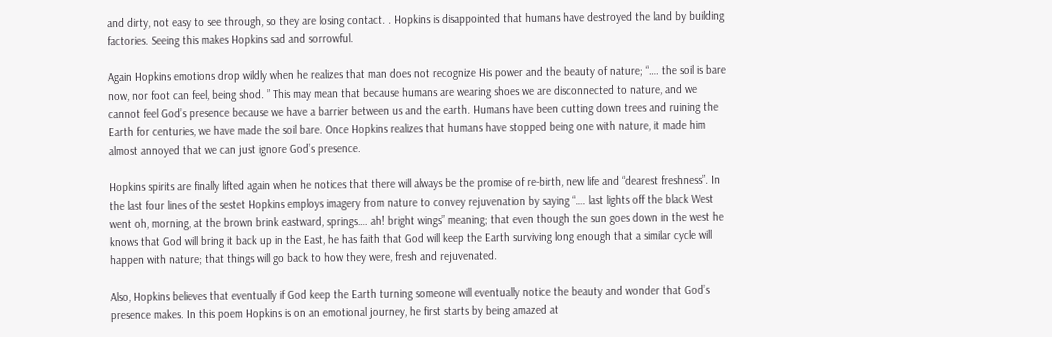and dirty, not easy to see through, so they are losing contact. . Hopkins is disappointed that humans have destroyed the land by building factories. Seeing this makes Hopkins sad and sorrowful.

Again Hopkins emotions drop wildly when he realizes that man does not recognize His power and the beauty of nature; “…. the soil is bare now, nor foot can feel, being shod. ” This may mean that because humans are wearing shoes we are disconnected to nature, and we cannot feel God’s presence because we have a barrier between us and the earth. Humans have been cutting down trees and ruining the Earth for centuries, we have made the soil bare. Once Hopkins realizes that humans have stopped being one with nature, it made him almost annoyed that we can just ignore God’s presence.

Hopkins spirits are finally lifted again when he notices that there will always be the promise of re-birth, new life and “dearest freshness”. In the last four lines of the sestet Hopkins employs imagery from nature to convey rejuvenation by saying “…. last lights off the black West went oh, morning, at the brown brink eastward, springs…. ah! bright wings” meaning; that even though the sun goes down in the west he knows that God will bring it back up in the East, he has faith that God will keep the Earth surviving long enough that a similar cycle will happen with nature; that things will go back to how they were, fresh and rejuvenated.

Also, Hopkins believes that eventually if God keep the Earth turning someone will eventually notice the beauty and wonder that God’s presence makes. In this poem Hopkins is on an emotional journey, he first starts by being amazed at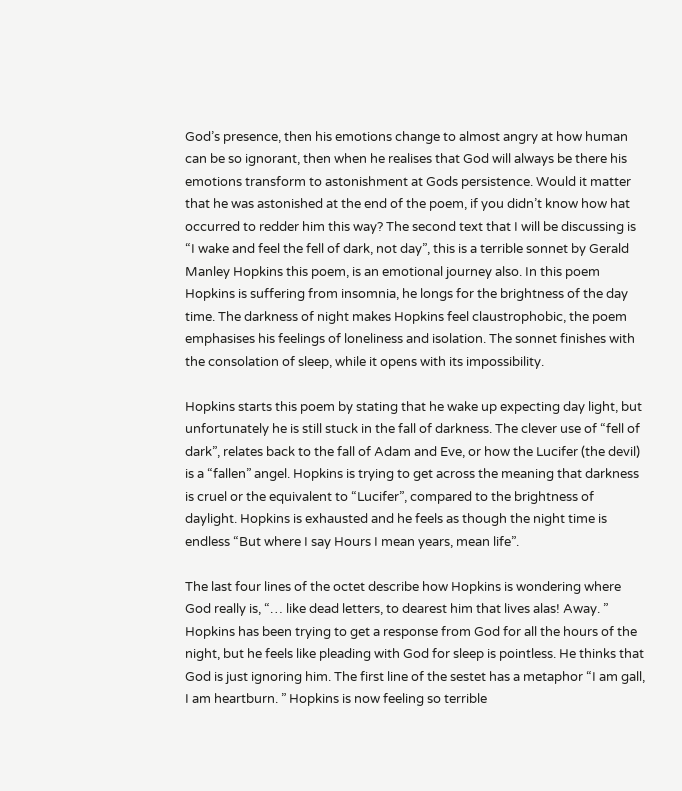God’s presence, then his emotions change to almost angry at how human can be so ignorant, then when he realises that God will always be there his emotions transform to astonishment at Gods persistence. Would it matter that he was astonished at the end of the poem, if you didn’t know how hat occurred to redder him this way? The second text that I will be discussing is “I wake and feel the fell of dark, not day”, this is a terrible sonnet by Gerald Manley Hopkins this poem, is an emotional journey also. In this poem Hopkins is suffering from insomnia, he longs for the brightness of the day time. The darkness of night makes Hopkins feel claustrophobic, the poem emphasises his feelings of loneliness and isolation. The sonnet finishes with the consolation of sleep, while it opens with its impossibility.

Hopkins starts this poem by stating that he wake up expecting day light, but unfortunately he is still stuck in the fall of darkness. The clever use of “fell of dark”, relates back to the fall of Adam and Eve, or how the Lucifer (the devil) is a “fallen” angel. Hopkins is trying to get across the meaning that darkness is cruel or the equivalent to “Lucifer”, compared to the brightness of daylight. Hopkins is exhausted and he feels as though the night time is endless “But where I say Hours I mean years, mean life”.

The last four lines of the octet describe how Hopkins is wondering where God really is, “… like dead letters, to dearest him that lives alas! Away. ” Hopkins has been trying to get a response from God for all the hours of the night, but he feels like pleading with God for sleep is pointless. He thinks that God is just ignoring him. The first line of the sestet has a metaphor “I am gall, I am heartburn. ” Hopkins is now feeling so terrible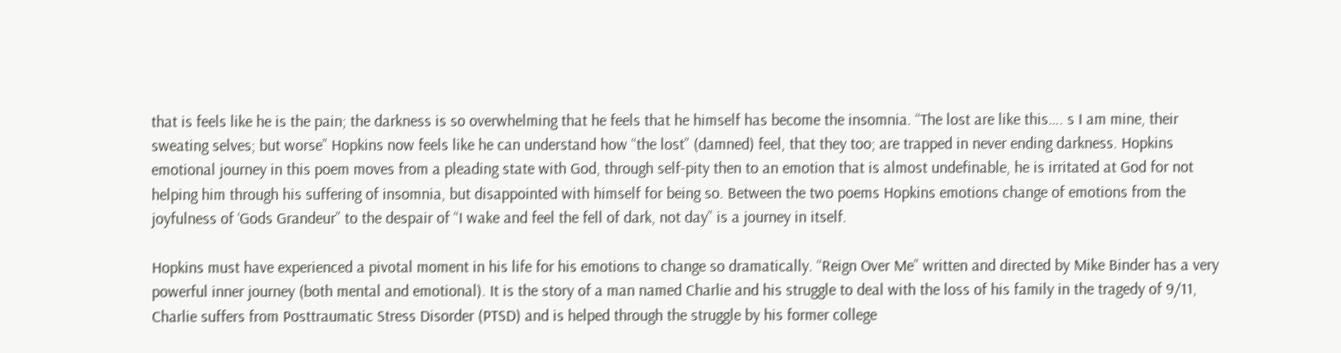that is feels like he is the pain; the darkness is so overwhelming that he feels that he himself has become the insomnia. “The lost are like this…. s I am mine, their sweating selves; but worse” Hopkins now feels like he can understand how “the lost” (damned) feel, that they too; are trapped in never ending darkness. Hopkins emotional journey in this poem moves from a pleading state with God, through self-pity then to an emotion that is almost undefinable, he is irritated at God for not helping him through his suffering of insomnia, but disappointed with himself for being so. Between the two poems Hopkins emotions change of emotions from the joyfulness of ‘Gods Grandeur” to the despair of “I wake and feel the fell of dark, not day” is a journey in itself.

Hopkins must have experienced a pivotal moment in his life for his emotions to change so dramatically. “Reign Over Me” written and directed by Mike Binder has a very powerful inner journey (both mental and emotional). It is the story of a man named Charlie and his struggle to deal with the loss of his family in the tragedy of 9/11, Charlie suffers from Posttraumatic Stress Disorder (PTSD) and is helped through the struggle by his former college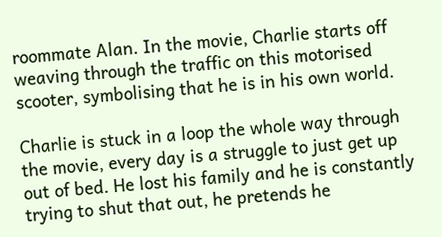roommate Alan. In the movie, Charlie starts off weaving through the traffic on this motorised scooter, symbolising that he is in his own world.

Charlie is stuck in a loop the whole way through the movie, every day is a struggle to just get up out of bed. He lost his family and he is constantly trying to shut that out, he pretends he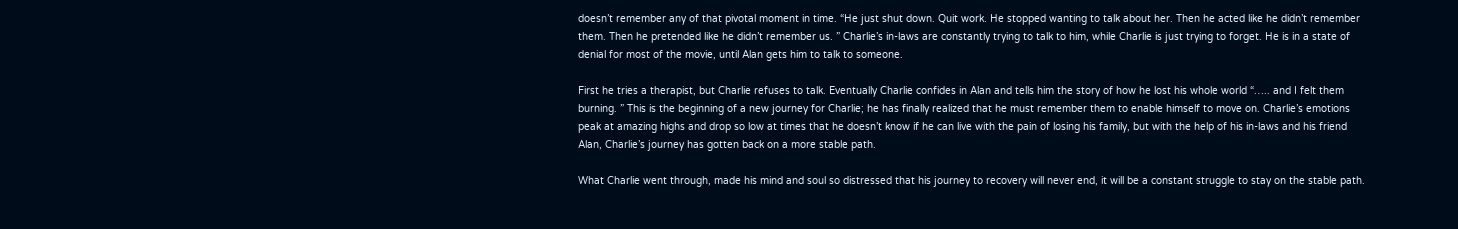doesn’t remember any of that pivotal moment in time. “He just shut down. Quit work. He stopped wanting to talk about her. Then he acted like he didn’t remember them. Then he pretended like he didn’t remember us. ” Charlie’s in-laws are constantly trying to talk to him, while Charlie is just trying to forget. He is in a state of denial for most of the movie, until Alan gets him to talk to someone.

First he tries a therapist, but Charlie refuses to talk. Eventually Charlie confides in Alan and tells him the story of how he lost his whole world “….. and I felt them burning. ” This is the beginning of a new journey for Charlie; he has finally realized that he must remember them to enable himself to move on. Charlie’s emotions peak at amazing highs and drop so low at times that he doesn’t know if he can live with the pain of losing his family, but with the help of his in-laws and his friend Alan, Charlie’s journey has gotten back on a more stable path.

What Charlie went through, made his mind and soul so distressed that his journey to recovery will never end, it will be a constant struggle to stay on the stable path.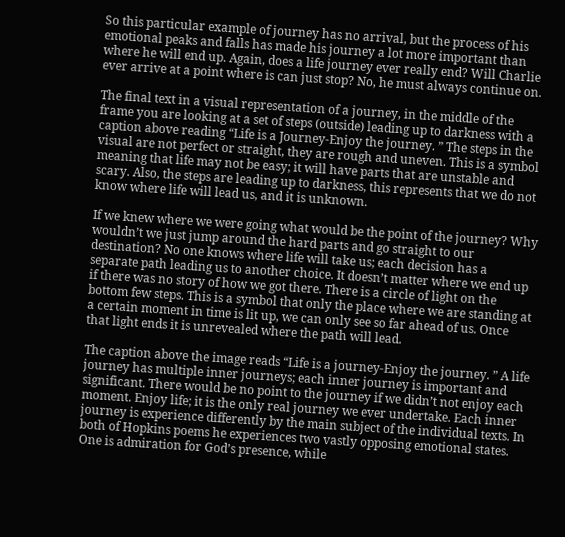So this particular example of journey has no arrival, but the process of his emotional peaks and falls has made his journey a lot more important than where he will end up. Again, does a life journey ever really end? Will Charlie ever arrive at a point where is can just stop? No, he must always continue on.

The final text in a visual representation of a journey, in the middle of the frame you are looking at a set of steps (outside) leading up to darkness with a caption above reading “Life is a Journey-Enjoy the journey. ” The steps in the visual are not perfect or straight, they are rough and uneven. This is a symbol meaning that life may not be easy; it will have parts that are unstable and scary. Also, the steps are leading up to darkness, this represents that we do not know where life will lead us, and it is unknown.

If we knew where we were going what would be the point of the journey? Why wouldn’t we just jump around the hard parts and go straight to our destination? No one knows where life will take us; each decision has a separate path leading us to another choice. It doesn’t matter where we end up if there was no story of how we got there. There is a circle of light on the bottom few steps. This is a symbol that only the place where we are standing at a certain moment in time is lit up, we can only see so far ahead of us. Once that light ends it is unrevealed where the path will lead.

The caption above the image reads “Life is a journey-Enjoy the journey. ” A life journey has multiple inner journeys; each inner journey is important and significant. There would be no point to the journey if we didn’t not enjoy each moment. Enjoy life; it is the only real journey we ever undertake. Each inner journey is experience differently by the main subject of the individual texts. In both of Hopkins poems he experiences two vastly opposing emotional states. One is admiration for God’s presence, while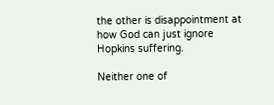the other is disappointment at how God can just ignore Hopkins suffering.

Neither one of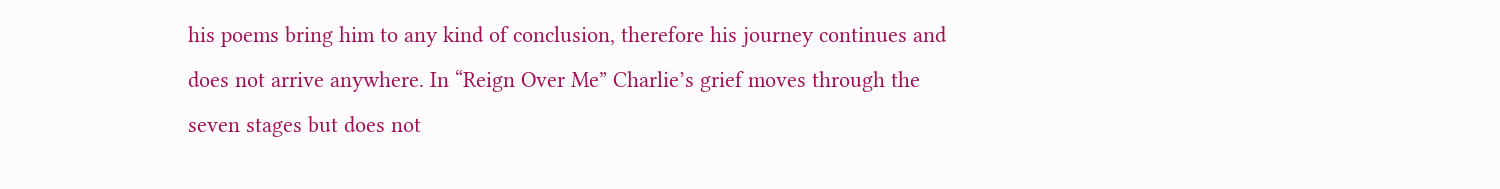his poems bring him to any kind of conclusion, therefore his journey continues and does not arrive anywhere. In “Reign Over Me” Charlie’s grief moves through the seven stages but does not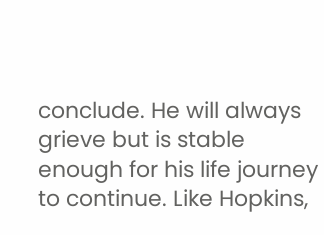conclude. He will always grieve but is stable enough for his life journey to continue. Like Hopkins,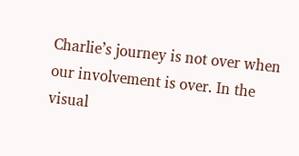Charlie’s journey is not over when our involvement is over. In the visual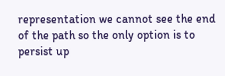representation we cannot see the end of the path so the only option is to persist up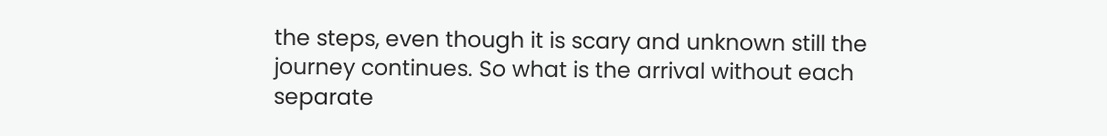the steps, even though it is scary and unknown still the journey continues. So what is the arrival without each separate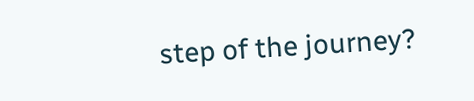step of the journey?